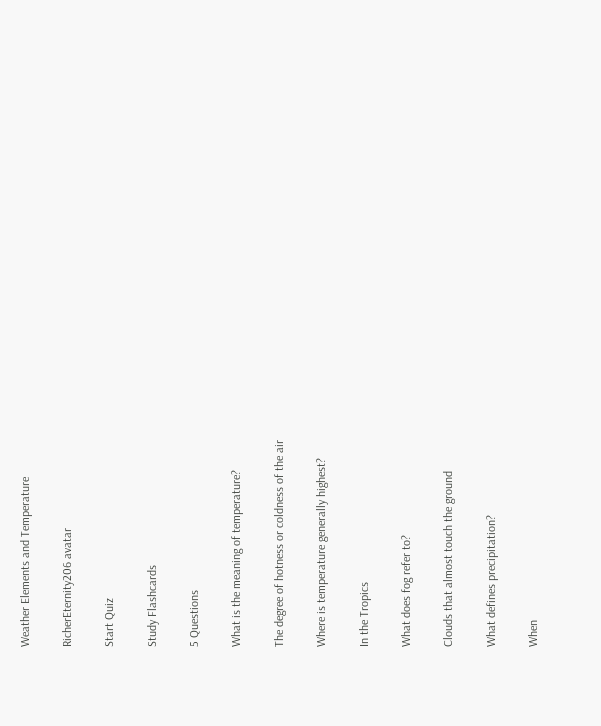Weather Elements and Temperature

RicherEternity206 avatar

Start Quiz

Study Flashcards

5 Questions

What is the meaning of temperature?

The degree of hotness or coldness of the air

Where is temperature generally highest?

In the Tropics

What does fog refer to?

Clouds that almost touch the ground

What defines precipitation?

When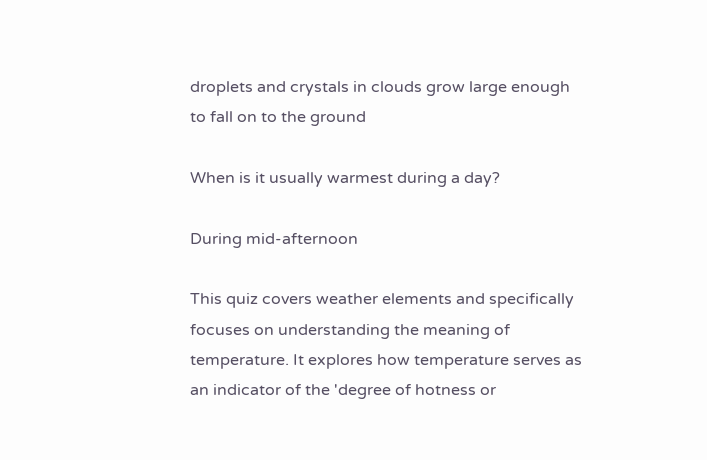droplets and crystals in clouds grow large enough to fall on to the ground

When is it usually warmest during a day?

During mid-afternoon

This quiz covers weather elements and specifically focuses on understanding the meaning of temperature. It explores how temperature serves as an indicator of the 'degree of hotness or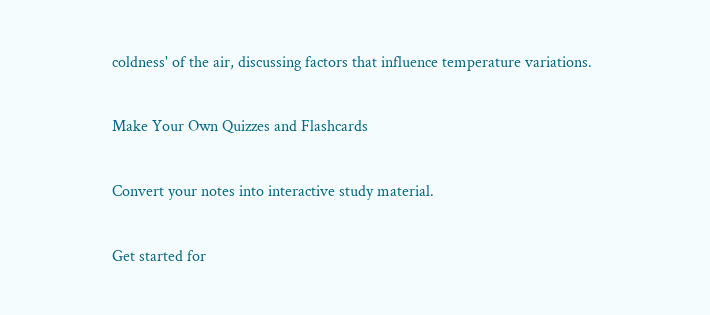coldness' of the air, discussing factors that influence temperature variations.

Make Your Own Quizzes and Flashcards

Convert your notes into interactive study material.

Get started for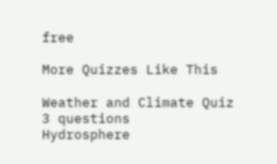free

More Quizzes Like This

Weather and Climate Quiz
3 questions
Hydrosphere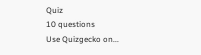Quiz
10 questions
Use Quizgecko on...